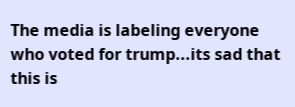The media is labeling everyone who voted for trump...its sad that this is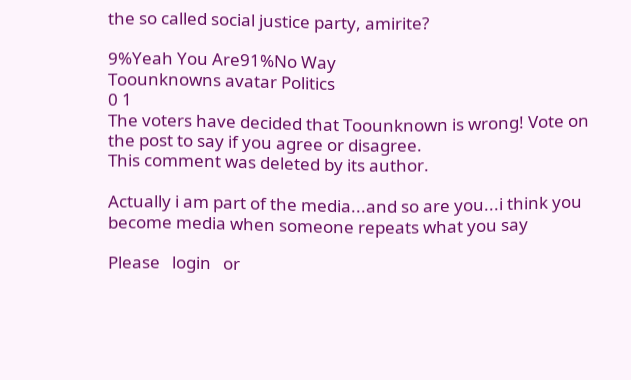the so called social justice party, amirite?

9%Yeah You Are91%No Way
Toounknowns avatar Politics
0 1
The voters have decided that Toounknown is wrong! Vote on the post to say if you agree or disagree.
This comment was deleted by its author.

Actually i am part of the media...and so are you...i think you become media when someone repeats what you say

Please   login   or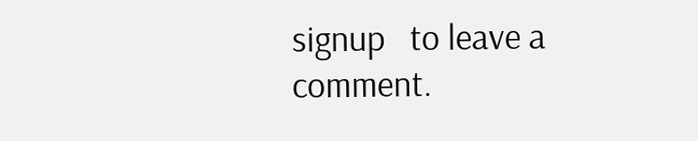signup   to leave a comment.